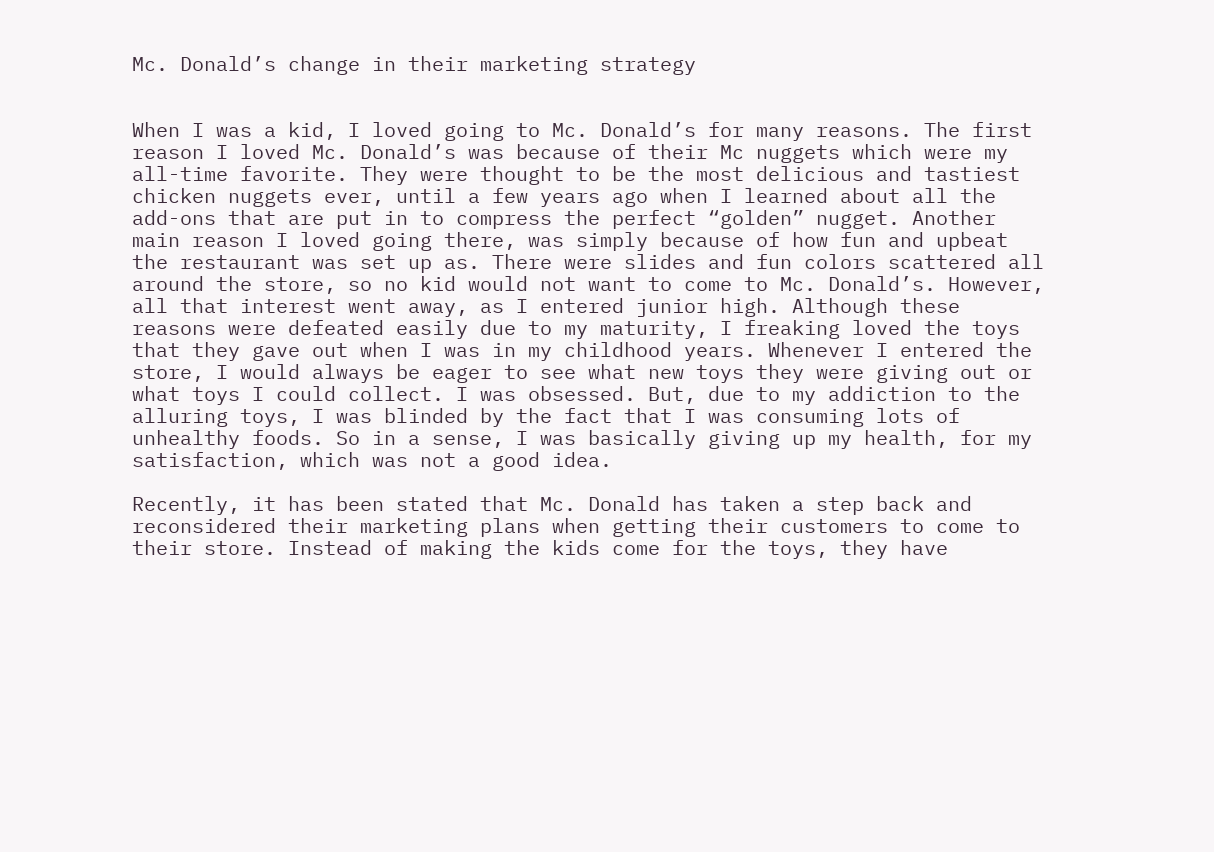Mc. Donald’s change in their marketing strategy


When I was a kid, I loved going to Mc. Donald’s for many reasons. The first reason I loved Mc. Donald’s was because of their Mc nuggets which were my all-time favorite. They were thought to be the most delicious and tastiest chicken nuggets ever, until a few years ago when I learned about all the add-ons that are put in to compress the perfect “golden” nugget. Another main reason I loved going there, was simply because of how fun and upbeat the restaurant was set up as. There were slides and fun colors scattered all around the store, so no kid would not want to come to Mc. Donald’s. However, all that interest went away, as I entered junior high. Although these reasons were defeated easily due to my maturity, I freaking loved the toys that they gave out when I was in my childhood years. Whenever I entered the store, I would always be eager to see what new toys they were giving out or what toys I could collect. I was obsessed. But, due to my addiction to the alluring toys, I was blinded by the fact that I was consuming lots of unhealthy foods. So in a sense, I was basically giving up my health, for my satisfaction, which was not a good idea.

Recently, it has been stated that Mc. Donald has taken a step back and reconsidered their marketing plans when getting their customers to come to their store. Instead of making the kids come for the toys, they have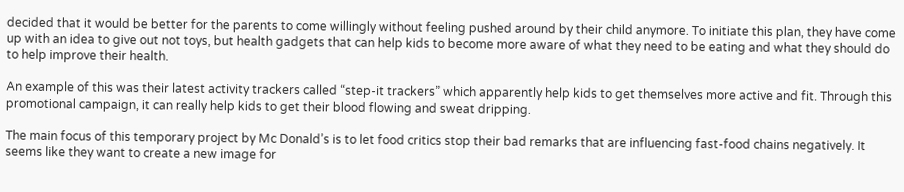decided that it would be better for the parents to come willingly without feeling pushed around by their child anymore. To initiate this plan, they have come up with an idea to give out not toys, but health gadgets that can help kids to become more aware of what they need to be eating and what they should do to help improve their health.

An example of this was their latest activity trackers called “step-it trackers” which apparently help kids to get themselves more active and fit. Through this promotional campaign, it can really help kids to get their blood flowing and sweat dripping.

The main focus of this temporary project by Mc Donald’s is to let food critics stop their bad remarks that are influencing fast-food chains negatively. It seems like they want to create a new image for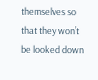themselves so that they won’t be looked down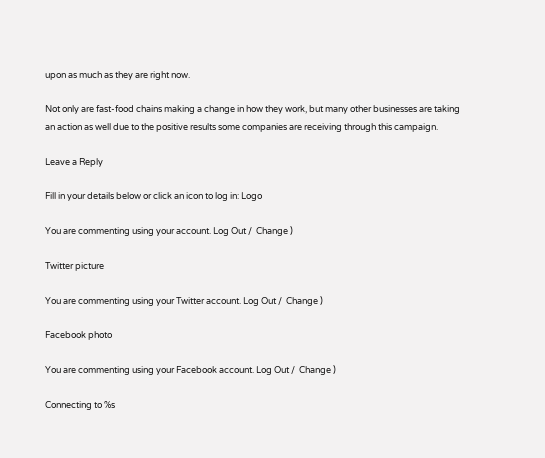upon as much as they are right now.

Not only are fast-food chains making a change in how they work, but many other businesses are taking an action as well due to the positive results some companies are receiving through this campaign.

Leave a Reply

Fill in your details below or click an icon to log in: Logo

You are commenting using your account. Log Out /  Change )

Twitter picture

You are commenting using your Twitter account. Log Out /  Change )

Facebook photo

You are commenting using your Facebook account. Log Out /  Change )

Connecting to %s